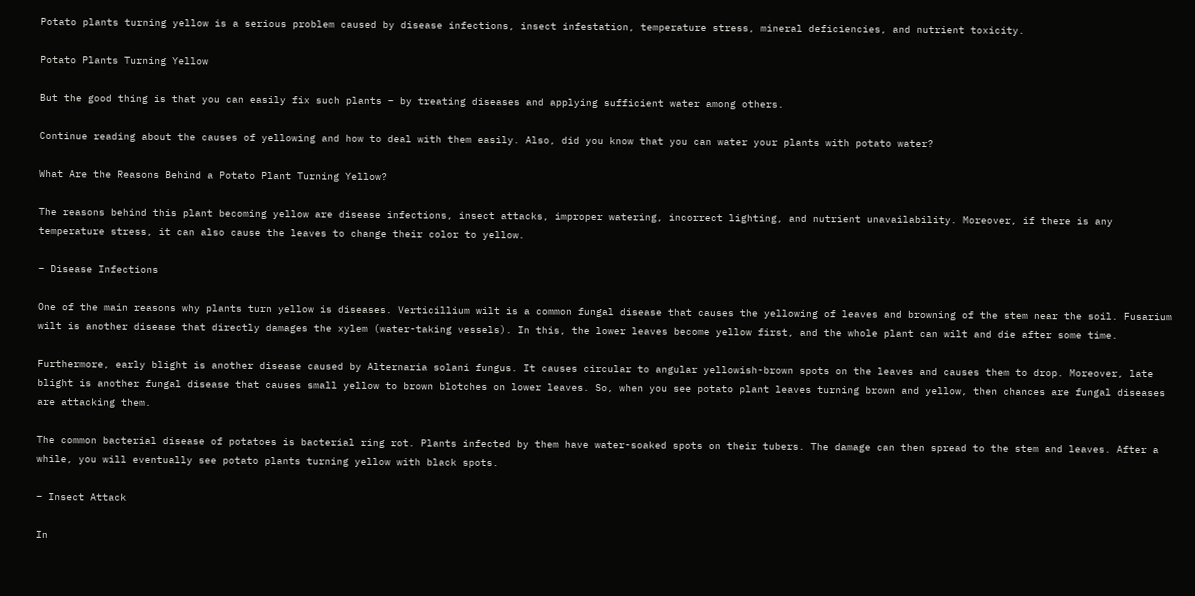Potato plants turning yellow is a serious problem caused by disease infections, insect infestation, temperature stress, mineral deficiencies, and nutrient toxicity.

Potato Plants Turning Yellow

But the good thing is that you can easily fix such plants – by treating diseases and applying sufficient water among others.

Continue reading about the causes of yellowing and how to deal with them easily. Also, did you know that you can water your plants with potato water?

What Are the Reasons Behind a Potato Plant Turning Yellow?

The reasons behind this plant becoming yellow are disease infections, insect attacks, improper watering, incorrect lighting, and nutrient unavailability. Moreover, if there is any temperature stress, it can also cause the leaves to change their color to yellow.

– Disease Infections

One of the main reasons why plants turn yellow is diseases. Verticillium wilt is a common fungal disease that causes the yellowing of leaves and browning of the stem near the soil. Fusarium wilt is another disease that directly damages the xylem (water-taking vessels). In this, the lower leaves become yellow first, and the whole plant can wilt and die after some time.

Furthermore, early blight is another disease caused by Alternaria solani fungus. It causes circular to angular yellowish-brown spots on the leaves and causes them to drop. Moreover, late blight is another fungal disease that causes small yellow to brown blotches on lower leaves. So, when you see potato plant leaves turning brown and yellow, then chances are fungal diseases are attacking them.

The common bacterial disease of potatoes is bacterial ring rot. Plants infected by them have water-soaked spots on their tubers. The damage can then spread to the stem and leaves. After a while, you will eventually see potato plants turning yellow with black spots.

– Insect Attack

In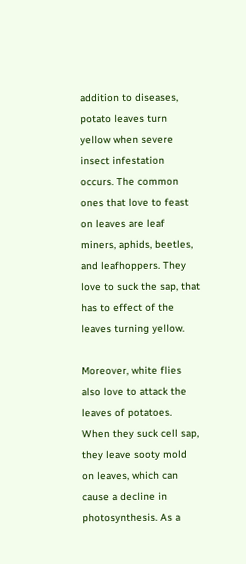addition to diseases, potato leaves turn yellow when severe insect infestation occurs. The common ones that love to feast on leaves are leaf miners, aphids, beetles, and leafhoppers. They love to suck the sap, that has to effect of the leaves turning yellow.

Moreover, white flies also love to attack the leaves of potatoes. When they suck cell sap, they leave sooty mold on leaves, which can cause a decline in photosynthesis. As a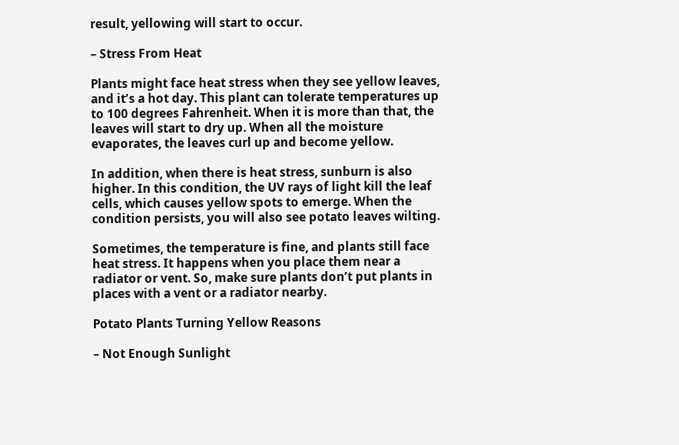result, yellowing will start to occur.

– Stress From Heat

Plants might face heat stress when they see yellow leaves, and it’s a hot day. This plant can tolerate temperatures up to 100 degrees Fahrenheit. When it is more than that, the leaves will start to dry up. When all the moisture evaporates, the leaves curl up and become yellow.

In addition, when there is heat stress, sunburn is also higher. In this condition, the UV rays of light kill the leaf cells, which causes yellow spots to emerge. When the condition persists, you will also see potato leaves wilting.

Sometimes, the temperature is fine, and plants still face heat stress. It happens when you place them near a radiator or vent. So, make sure plants don’t put plants in places with a vent or a radiator nearby.

Potato Plants Turning Yellow Reasons

– Not Enough Sunlight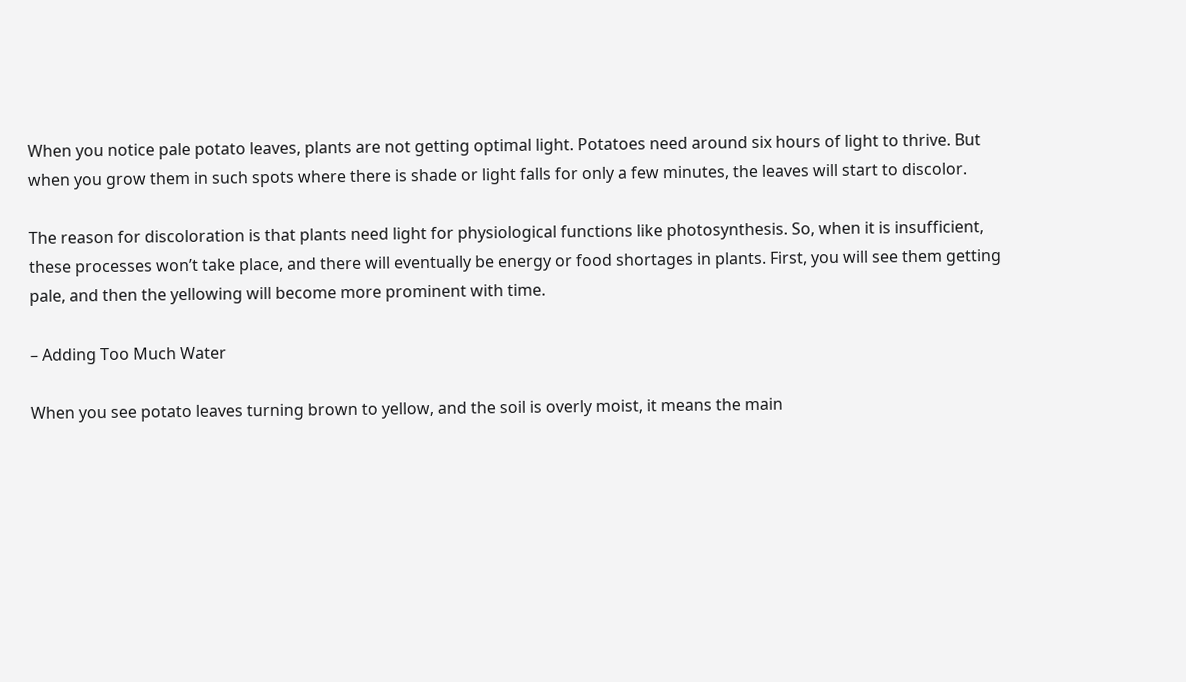When you notice pale potato leaves, plants are not getting optimal light. Potatoes need around six hours of light to thrive. But when you grow them in such spots where there is shade or light falls for only a few minutes, the leaves will start to discolor.

The reason for discoloration is that plants need light for physiological functions like photosynthesis. So, when it is insufficient, these processes won’t take place, and there will eventually be energy or food shortages in plants. First, you will see them getting pale, and then the yellowing will become more prominent with time.

– Adding Too Much Water

When you see potato leaves turning brown to yellow, and the soil is overly moist, it means the main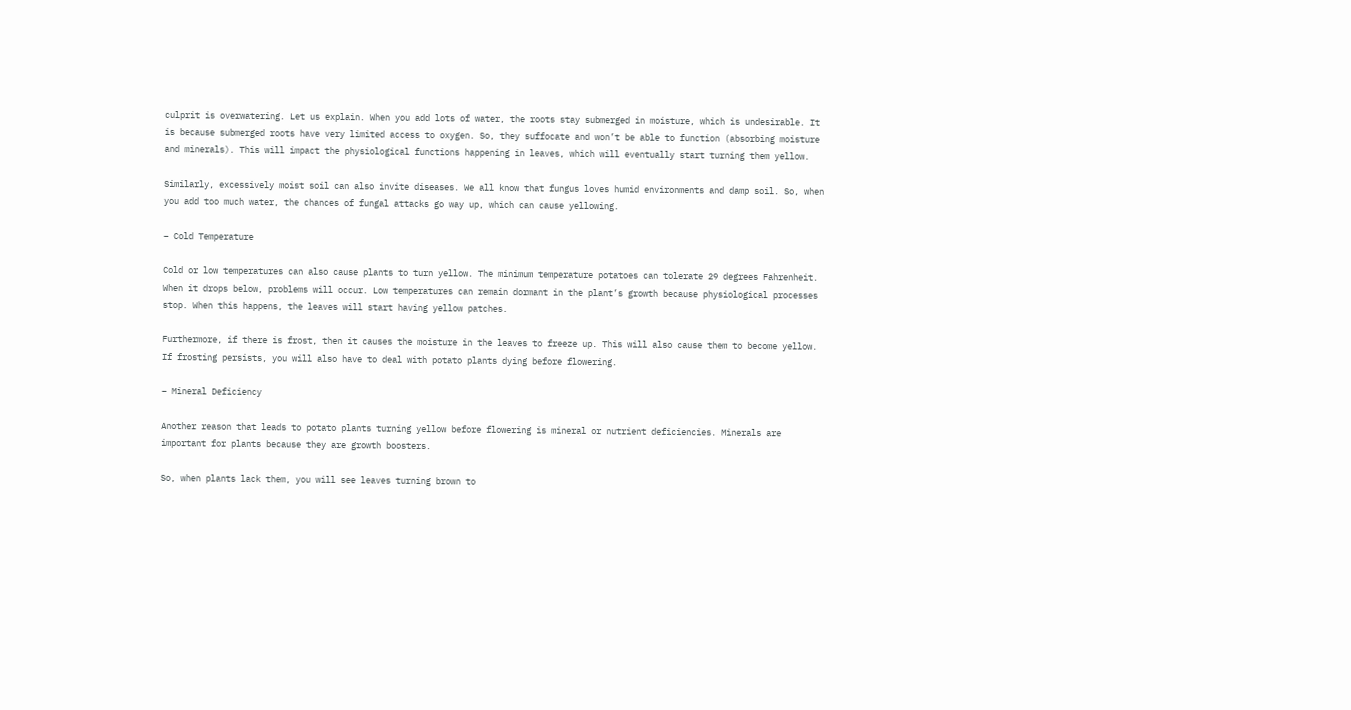culprit is overwatering. Let us explain. When you add lots of water, the roots stay submerged in moisture, which is undesirable. It is because submerged roots have very limited access to oxygen. So, they suffocate and won’t be able to function (absorbing moisture and minerals). This will impact the physiological functions happening in leaves, which will eventually start turning them yellow.

Similarly, excessively moist soil can also invite diseases. We all know that fungus loves humid environments and damp soil. So, when you add too much water, the chances of fungal attacks go way up, which can cause yellowing.

– Cold Temperature

Cold or low temperatures can also cause plants to turn yellow. The minimum temperature potatoes can tolerate 29 degrees Fahrenheit. When it drops below, problems will occur. Low temperatures can remain dormant in the plant’s growth because physiological processes stop. When this happens, the leaves will start having yellow patches.

Furthermore, if there is frost, then it causes the moisture in the leaves to freeze up. This will also cause them to become yellow. If frosting persists, you will also have to deal with potato plants dying before flowering.

– Mineral Deficiency

Another reason that leads to potato plants turning yellow before flowering is mineral or nutrient deficiencies. Minerals are important for plants because they are growth boosters.

So, when plants lack them, you will see leaves turning brown to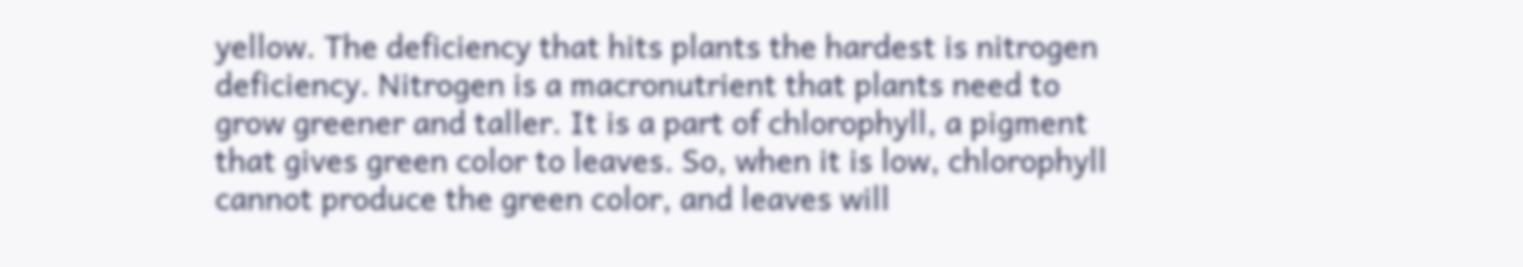yellow. The deficiency that hits plants the hardest is nitrogen deficiency. Nitrogen is a macronutrient that plants need to grow greener and taller. It is a part of chlorophyll, a pigment that gives green color to leaves. So, when it is low, chlorophyll cannot produce the green color, and leaves will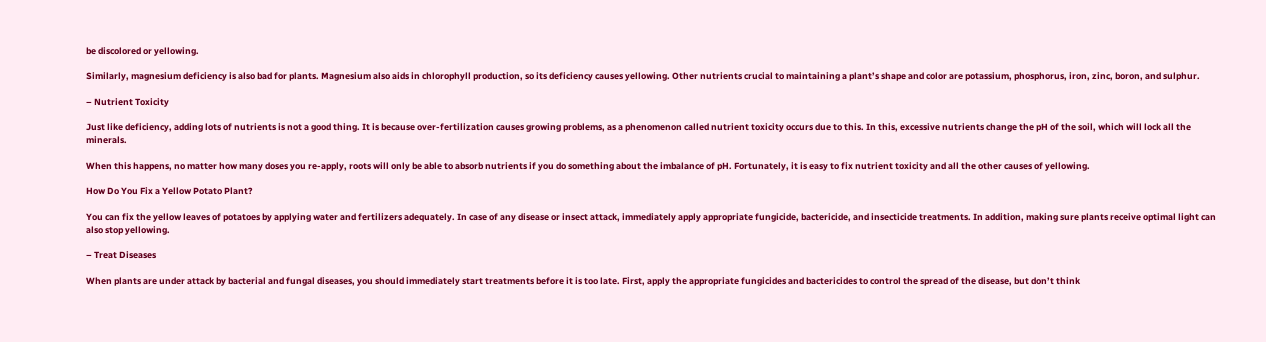be discolored or yellowing.

Similarly, magnesium deficiency is also bad for plants. Magnesium also aids in chlorophyll production, so its deficiency causes yellowing. Other nutrients crucial to maintaining a plant’s shape and color are potassium, phosphorus, iron, zinc, boron, and sulphur.

– Nutrient Toxicity

Just like deficiency, adding lots of nutrients is not a good thing. It is because over-fertilization causes growing problems, as a phenomenon called nutrient toxicity occurs due to this. In this, excessive nutrients change the pH of the soil, which will lock all the minerals.

When this happens, no matter how many doses you re-apply, roots will only be able to absorb nutrients if you do something about the imbalance of pH. Fortunately, it is easy to fix nutrient toxicity and all the other causes of yellowing.

How Do You Fix a Yellow Potato Plant?

You can fix the yellow leaves of potatoes by applying water and fertilizers adequately. In case of any disease or insect attack, immediately apply appropriate fungicide, bactericide, and insecticide treatments. In addition, making sure plants receive optimal light can also stop yellowing.

– Treat Diseases

When plants are under attack by bacterial and fungal diseases, you should immediately start treatments before it is too late. First, apply the appropriate fungicides and bactericides to control the spread of the disease, but don’t think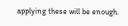applying these will be enough.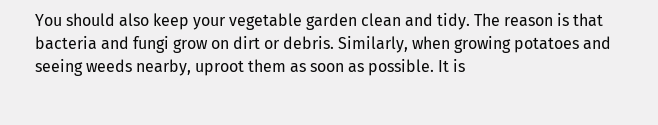You should also keep your vegetable garden clean and tidy. The reason is that bacteria and fungi grow on dirt or debris. Similarly, when growing potatoes and seeing weeds nearby, uproot them as soon as possible. It is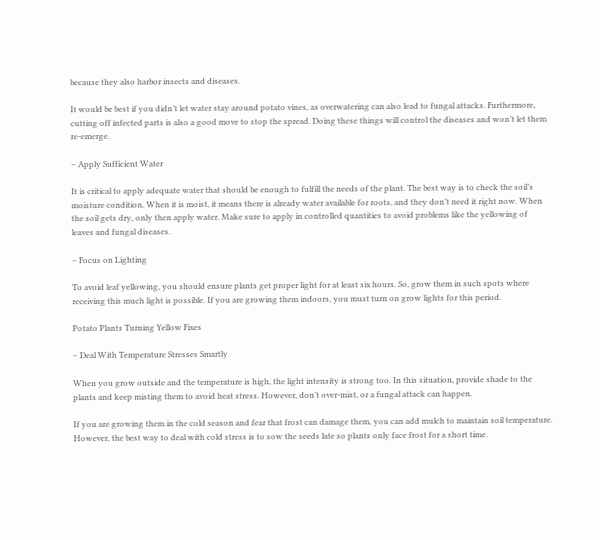because they also harbor insects and diseases.

It would be best if you didn’t let water stay around potato vines, as overwatering can also lead to fungal attacks. Furthermore, cutting off infected parts is also a good move to stop the spread. Doing these things will control the diseases and won’t let them re-emerge.

– Apply Sufficient Water

It is critical to apply adequate water that should be enough to fulfill the needs of the plant. The best way is to check the soil’s moisture condition. When it is moist, it means there is already water available for roots, and they don’t need it right now. When the soil gets dry, only then apply water. Make sure to apply in controlled quantities to avoid problems like the yellowing of leaves and fungal diseases.

– Focus on Lighting

To avoid leaf yellowing, you should ensure plants get proper light for at least six hours. So, grow them in such spots where receiving this much light is possible. If you are growing them indoors, you must turn on grow lights for this period.

Potato Plants Turning Yellow Fixes

– Deal With Temperature Stresses Smartly

When you grow outside and the temperature is high, the light intensity is strong too. In this situation, provide shade to the plants and keep misting them to avoid heat stress. However, don’t over-mist, or a fungal attack can happen.

If you are growing them in the cold season and fear that frost can damage them, you can add mulch to maintain soil temperature. However, the best way to deal with cold stress is to sow the seeds late so plants only face frost for a short time.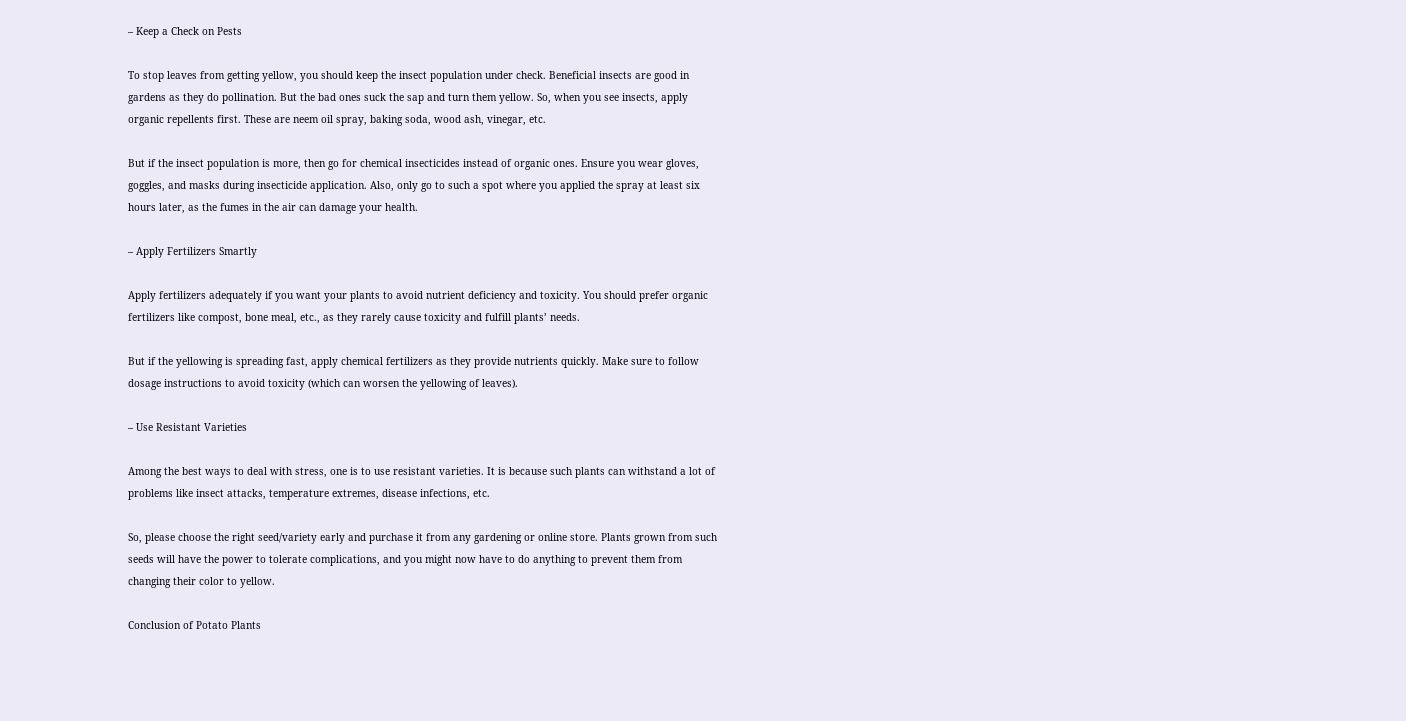– Keep a Check on Pests

To stop leaves from getting yellow, you should keep the insect population under check. Beneficial insects are good in gardens as they do pollination. But the bad ones suck the sap and turn them yellow. So, when you see insects, apply organic repellents first. These are neem oil spray, baking soda, wood ash, vinegar, etc.

But if the insect population is more, then go for chemical insecticides instead of organic ones. Ensure you wear gloves, goggles, and masks during insecticide application. Also, only go to such a spot where you applied the spray at least six hours later, as the fumes in the air can damage your health.

– Apply Fertilizers Smartly

Apply fertilizers adequately if you want your plants to avoid nutrient deficiency and toxicity. You should prefer organic fertilizers like compost, bone meal, etc., as they rarely cause toxicity and fulfill plants’ needs.

But if the yellowing is spreading fast, apply chemical fertilizers as they provide nutrients quickly. Make sure to follow dosage instructions to avoid toxicity (which can worsen the yellowing of leaves).

– Use Resistant Varieties

Among the best ways to deal with stress, one is to use resistant varieties. It is because such plants can withstand a lot of problems like insect attacks, temperature extremes, disease infections, etc.

So, please choose the right seed/variety early and purchase it from any gardening or online store. Plants grown from such seeds will have the power to tolerate complications, and you might now have to do anything to prevent them from changing their color to yellow.

Conclusion of Potato Plants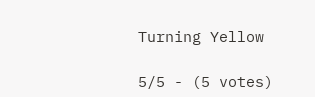Turning Yellow

5/5 - (5 votes)